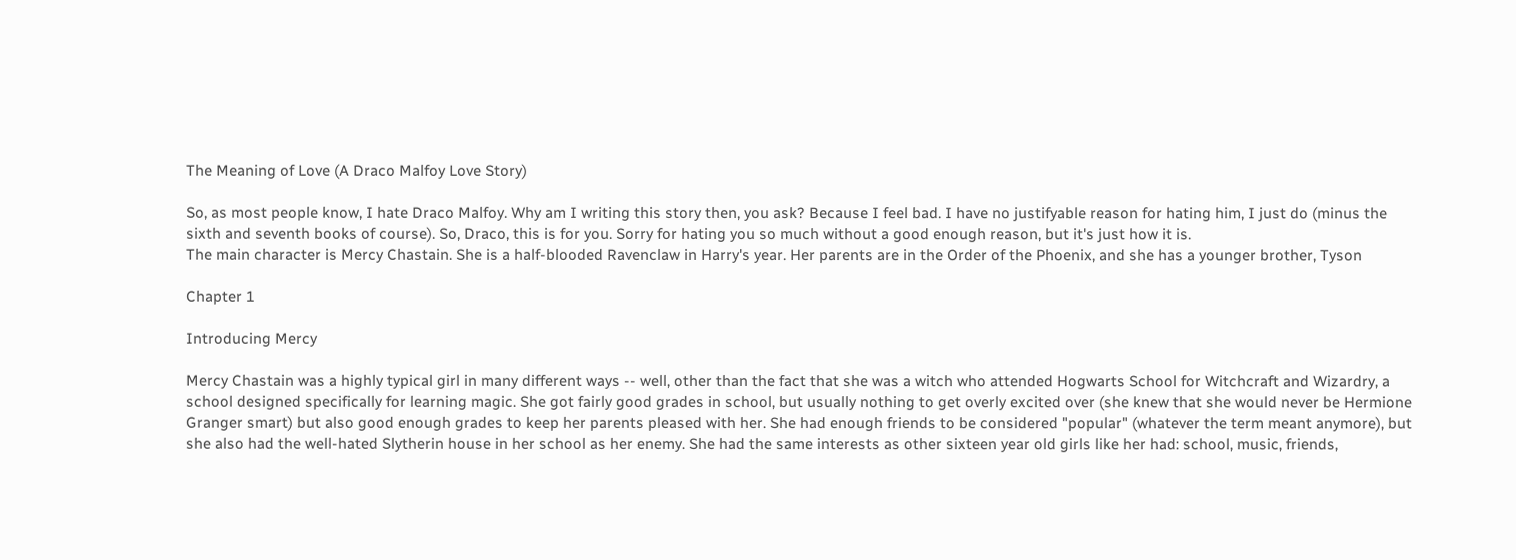The Meaning of Love (A Draco Malfoy Love Story)

So, as most people know, I hate Draco Malfoy. Why am I writing this story then, you ask? Because I feel bad. I have no justifyable reason for hating him, I just do (minus the sixth and seventh books of course). So, Draco, this is for you. Sorry for hating you so much without a good enough reason, but it's just how it is.
The main character is Mercy Chastain. She is a half-blooded Ravenclaw in Harry's year. Her parents are in the Order of the Phoenix, and she has a younger brother, Tyson

Chapter 1

Introducing Mercy

Mercy Chastain was a highly typical girl in many different ways -- well, other than the fact that she was a witch who attended Hogwarts School for Witchcraft and Wizardry, a school designed specifically for learning magic. She got fairly good grades in school, but usually nothing to get overly excited over (she knew that she would never be Hermione Granger smart) but also good enough grades to keep her parents pleased with her. She had enough friends to be considered "popular" (whatever the term meant anymore), but she also had the well-hated Slytherin house in her school as her enemy. She had the same interests as other sixteen year old girls like her had: school, music, friends,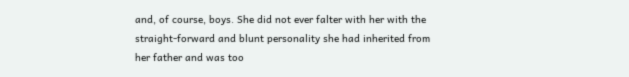and, of course, boys. She did not ever falter with her with the straight-forward and blunt personality she had inherited from her father and was too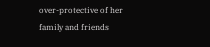over-protective of her family and friends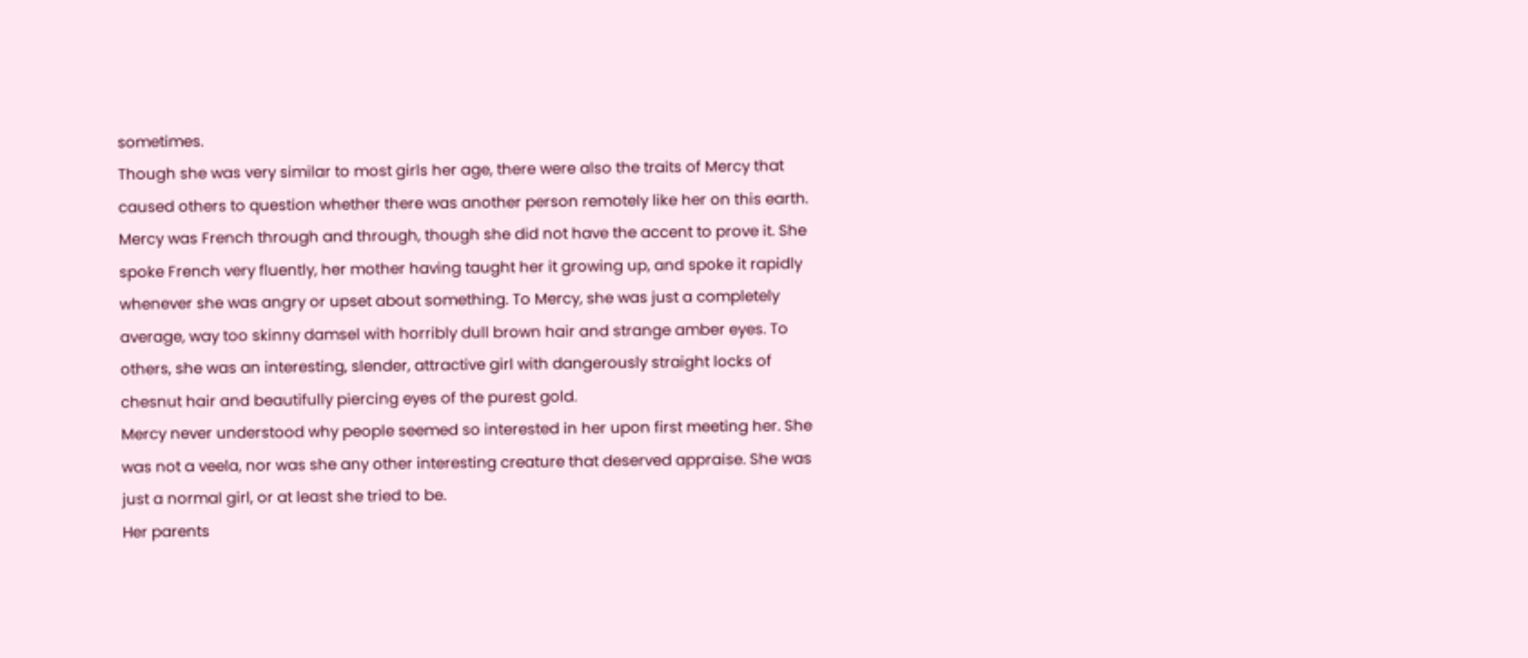sometimes.
Though she was very similar to most girls her age, there were also the traits of Mercy that caused others to question whether there was another person remotely like her on this earth. Mercy was French through and through, though she did not have the accent to prove it. She spoke French very fluently, her mother having taught her it growing up, and spoke it rapidly whenever she was angry or upset about something. To Mercy, she was just a completely average, way too skinny damsel with horribly dull brown hair and strange amber eyes. To others, she was an interesting, slender, attractive girl with dangerously straight locks of chesnut hair and beautifully piercing eyes of the purest gold.
Mercy never understood why people seemed so interested in her upon first meeting her. She was not a veela, nor was she any other interesting creature that deserved appraise. She was just a normal girl, or at least she tried to be.
Her parents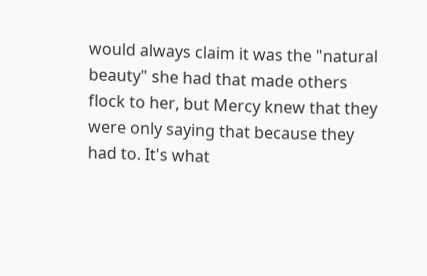would always claim it was the "natural beauty" she had that made others flock to her, but Mercy knew that they were only saying that because they had to. It's what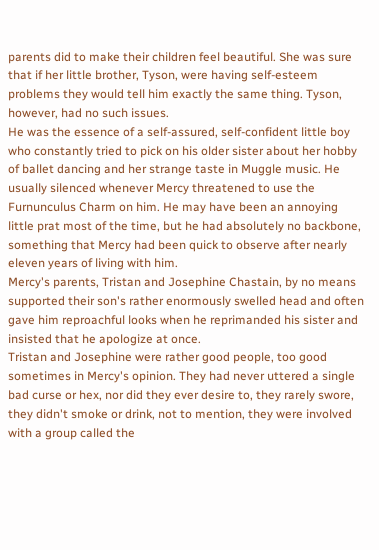parents did to make their children feel beautiful. She was sure that if her little brother, Tyson, were having self-esteem problems they would tell him exactly the same thing. Tyson, however, had no such issues.
He was the essence of a self-assured, self-confident little boy who constantly tried to pick on his older sister about her hobby of ballet dancing and her strange taste in Muggle music. He usually silenced whenever Mercy threatened to use the Furnunculus Charm on him. He may have been an annoying little prat most of the time, but he had absolutely no backbone, something that Mercy had been quick to observe after nearly eleven years of living with him.
Mercy's parents, Tristan and Josephine Chastain, by no means supported their son's rather enormously swelled head and often gave him reproachful looks when he reprimanded his sister and insisted that he apologize at once.
Tristan and Josephine were rather good people, too good sometimes in Mercy's opinion. They had never uttered a single bad curse or hex, nor did they ever desire to, they rarely swore, they didn't smoke or drink, not to mention, they were involved with a group called the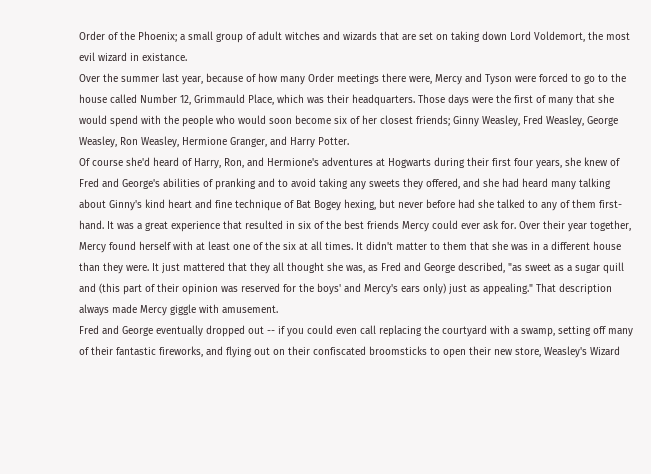Order of the Phoenix; a small group of adult witches and wizards that are set on taking down Lord Voldemort, the most evil wizard in existance.
Over the summer last year, because of how many Order meetings there were, Mercy and Tyson were forced to go to the house called Number 12, Grimmauld Place, which was their headquarters. Those days were the first of many that she would spend with the people who would soon become six of her closest friends; Ginny Weasley, Fred Weasley, George Weasley, Ron Weasley, Hermione Granger, and Harry Potter.
Of course she'd heard of Harry, Ron, and Hermione's adventures at Hogwarts during their first four years, she knew of Fred and George's abilities of pranking and to avoid taking any sweets they offered, and she had heard many talking about Ginny's kind heart and fine technique of Bat Bogey hexing, but never before had she talked to any of them first-hand. It was a great experience that resulted in six of the best friends Mercy could ever ask for. Over their year together, Mercy found herself with at least one of the six at all times. It didn't matter to them that she was in a different house than they were. It just mattered that they all thought she was, as Fred and George described, "as sweet as a sugar quill and (this part of their opinion was reserved for the boys' and Mercy's ears only) just as appealing." That description always made Mercy giggle with amusement.
Fred and George eventually dropped out -- if you could even call replacing the courtyard with a swamp, setting off many of their fantastic fireworks, and flying out on their confiscated broomsticks to open their new store, Weasley's Wizard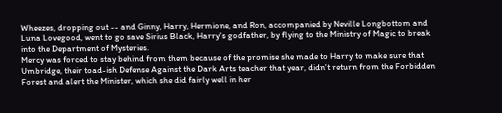Wheezes, dropping out -- and Ginny, Harry, Hermione, and Ron, accompanied by Neville Longbottom and Luna Lovegood, went to go save Sirius Black, Harry's godfather, by flying to the Ministry of Magic to break into the Department of Mysteries.
Mercy was forced to stay behind from them because of the promise she made to Harry to make sure that Umbridge, their toad-ish Defense Against the Dark Arts teacher that year, didn't return from the Forbidden Forest and alert the Minister, which she did fairly well in her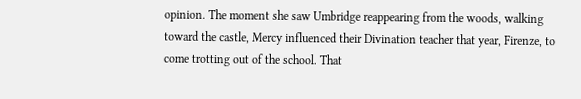opinion. The moment she saw Umbridge reappearing from the woods, walking toward the castle, Mercy influenced their Divination teacher that year, Firenze, to come trotting out of the school. That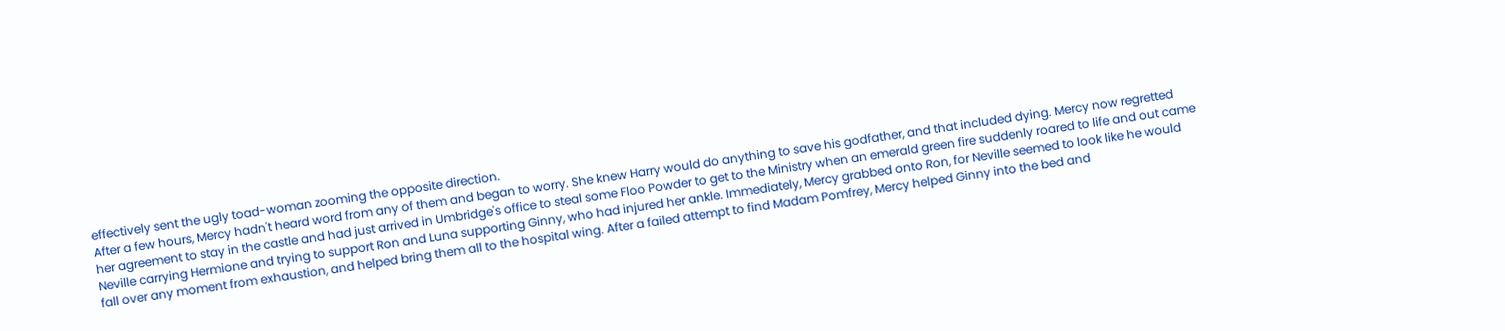effectively sent the ugly toad-woman zooming the opposite direction.
After a few hours, Mercy hadn't heard word from any of them and began to worry. She knew Harry would do anything to save his godfather, and that included dying. Mercy now regretted her agreement to stay in the castle and had just arrived in Umbridge's office to steal some Floo Powder to get to the Ministry when an emerald green fire suddenly roared to life and out came Neville carrying Hermione and trying to support Ron and Luna supporting Ginny, who had injured her ankle. Immediately, Mercy grabbed onto Ron, for Neville seemed to look like he would fall over any moment from exhaustion, and helped bring them all to the hospital wing. After a failed attempt to find Madam Pomfrey, Mercy helped Ginny into the bed and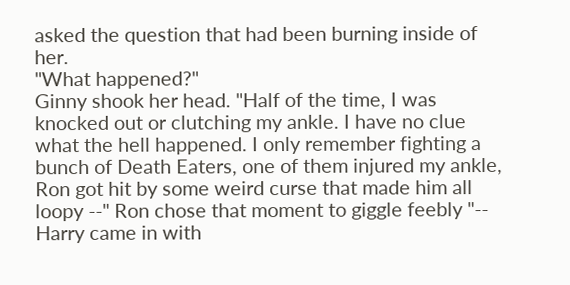asked the question that had been burning inside of her.
"What happened?"
Ginny shook her head. "Half of the time, I was knocked out or clutching my ankle. I have no clue what the hell happened. I only remember fighting a bunch of Death Eaters, one of them injured my ankle, Ron got hit by some weird curse that made him all loopy --" Ron chose that moment to giggle feebly "-- Harry came in with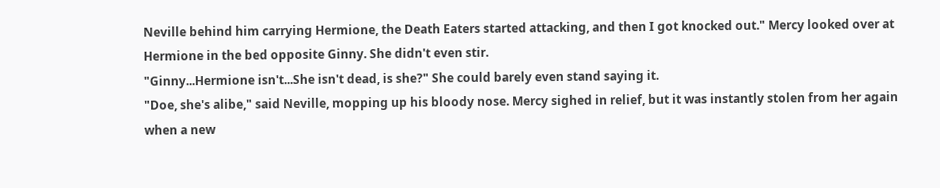Neville behind him carrying Hermione, the Death Eaters started attacking, and then I got knocked out." Mercy looked over at Hermione in the bed opposite Ginny. She didn't even stir.
"Ginny...Hermione isn't...She isn't dead, is she?" She could barely even stand saying it.
"Doe, she's alibe," said Neville, mopping up his bloody nose. Mercy sighed in relief, but it was instantly stolen from her again when a new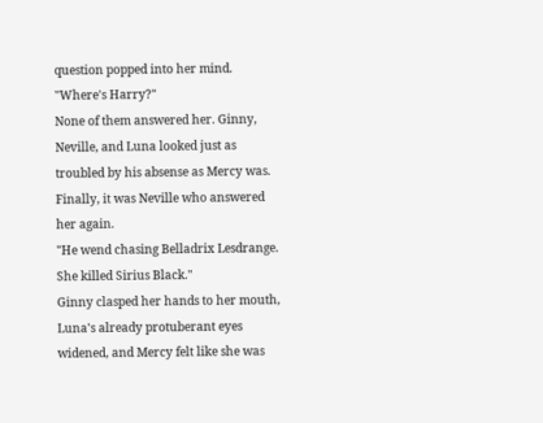question popped into her mind.
"Where's Harry?"
None of them answered her. Ginny, Neville, and Luna looked just as troubled by his absense as Mercy was. Finally, it was Neville who answered her again.
"He wend chasing Belladrix Lesdrange. She killed Sirius Black."
Ginny clasped her hands to her mouth, Luna's already protuberant eyes widened, and Mercy felt like she was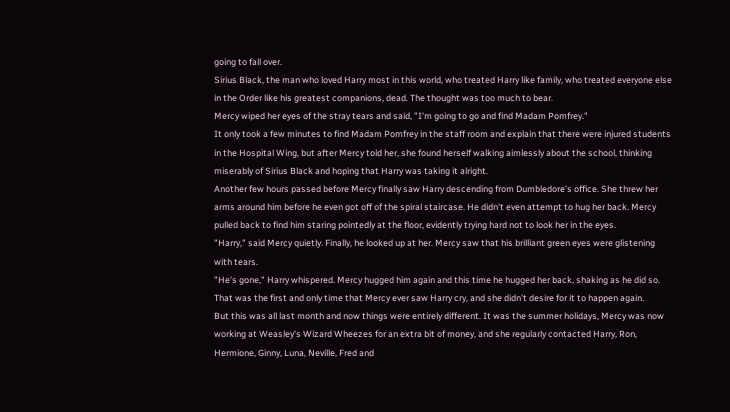going to fall over.
Sirius Black, the man who loved Harry most in this world, who treated Harry like family, who treated everyone else in the Order like his greatest companions, dead. The thought was too much to bear.
Mercy wiped her eyes of the stray tears and said, "I'm going to go and find Madam Pomfrey."
It only took a few minutes to find Madam Pomfrey in the staff room and explain that there were injured students in the Hospital Wing, but after Mercy told her, she found herself walking aimlessly about the school, thinking miserably of Sirius Black and hoping that Harry was taking it alright.
Another few hours passed before Mercy finally saw Harry descending from Dumbledore's office. She threw her arms around him before he even got off of the spiral staircase. He didn't even attempt to hug her back. Mercy pulled back to find him staring pointedly at the floor, evidently trying hard not to look her in the eyes.
"Harry," said Mercy quietly. Finally, he looked up at her. Mercy saw that his brilliant green eyes were glistening with tears.
"He's gone," Harry whispered. Mercy hugged him again and this time he hugged her back, shaking as he did so. That was the first and only time that Mercy ever saw Harry cry, and she didn't desire for it to happen again.
But this was all last month and now things were entirely different. It was the summer holidays, Mercy was now working at Weasley's Wizard Wheezes for an extra bit of money, and she regularly contacted Harry, Ron, Hermione, Ginny, Luna, Neville, Fred and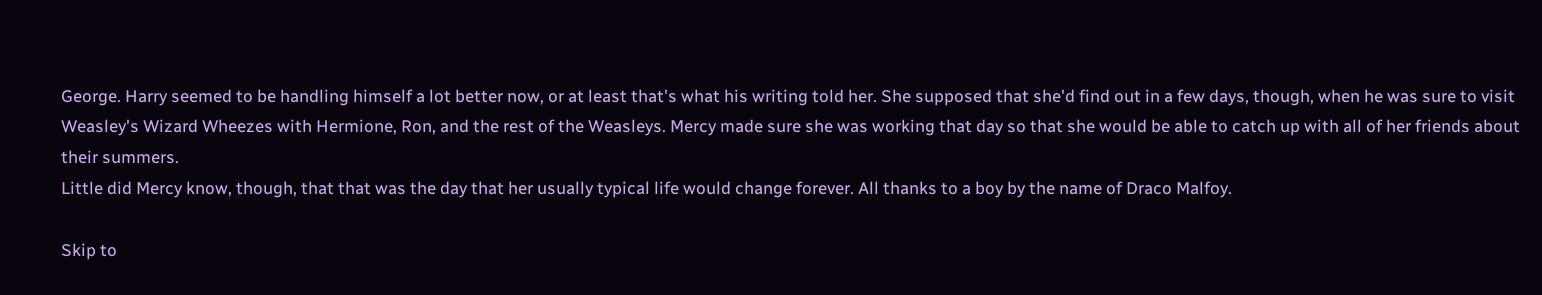George. Harry seemed to be handling himself a lot better now, or at least that's what his writing told her. She supposed that she'd find out in a few days, though, when he was sure to visit Weasley's Wizard Wheezes with Hermione, Ron, and the rest of the Weasleys. Mercy made sure she was working that day so that she would be able to catch up with all of her friends about their summers.
Little did Mercy know, though, that that was the day that her usually typical life would change forever. All thanks to a boy by the name of Draco Malfoy.

Skip to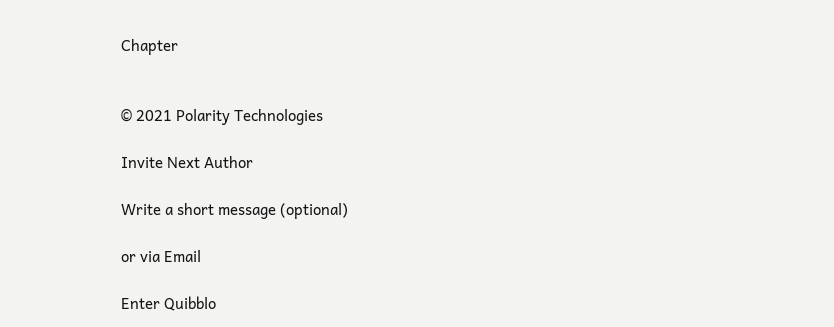Chapter


© 2021 Polarity Technologies

Invite Next Author

Write a short message (optional)

or via Email

Enter Quibblo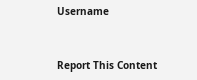Username


Report This Content